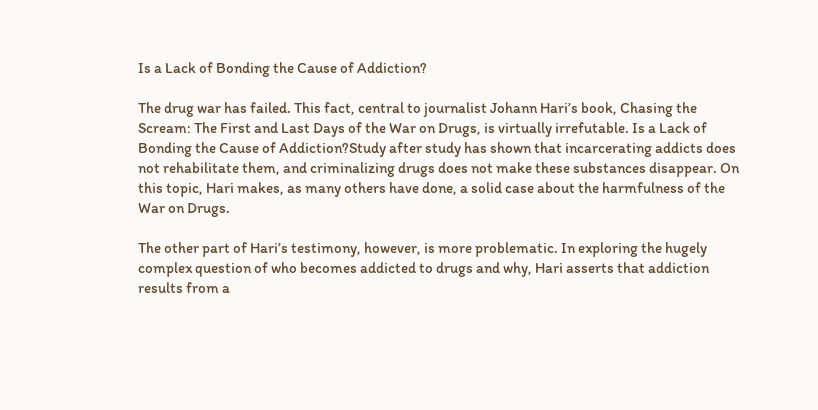Is a Lack of Bonding the Cause of Addiction?

The drug war has failed. This fact, central to journalist Johann Hari’s book, Chasing the Scream: The First and Last Days of the War on Drugs, is virtually irrefutable. Is a Lack of Bonding the Cause of Addiction?Study after study has shown that incarcerating addicts does not rehabilitate them, and criminalizing drugs does not make these substances disappear. On this topic, Hari makes, as many others have done, a solid case about the harmfulness of the War on Drugs.

The other part of Hari’s testimony, however, is more problematic. In exploring the hugely complex question of who becomes addicted to drugs and why, Hari asserts that addiction results from a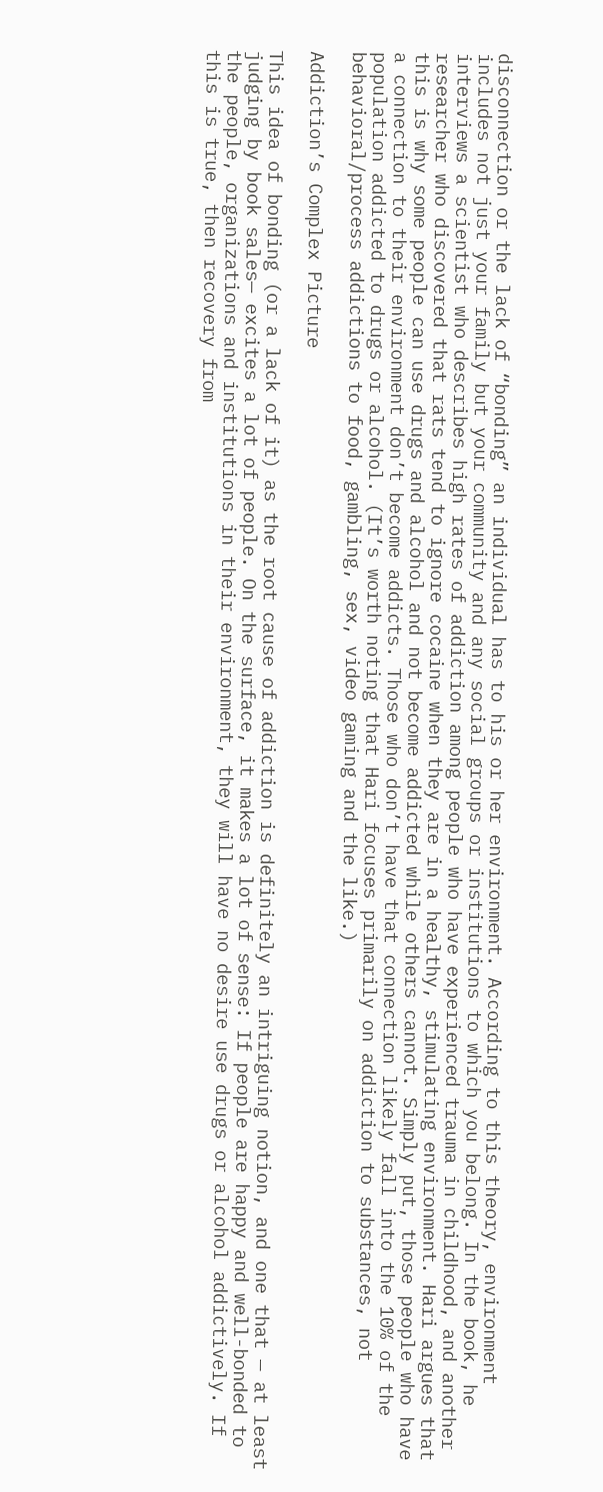disconnection or the lack of “bonding” an individual has to his or her environment. According to this theory, environment includes not just your family but your community and any social groups or institutions to which you belong. In the book, he interviews a scientist who describes high rates of addiction among people who have experienced trauma in childhood, and another researcher who discovered that rats tend to ignore cocaine when they are in a healthy, stimulating environment. Hari argues that this is why some people can use drugs and alcohol and not become addicted while others cannot. Simply put, those people who have a connection to their environment don’t become addicts. Those who don’t have that connection likely fall into the 10% of the population addicted to drugs or alcohol. (It’s worth noting that Hari focuses primarily on addiction to substances, not behavioral/process addictions to food, gambling, sex, video gaming and the like.)

Addiction’s Complex Picture

This idea of bonding (or a lack of it) as the root cause of addiction is definitely an intriguing notion, and one that — at least judging by book sales— excites a lot of people. On the surface, it makes a lot of sense: If people are happy and well-bonded to the people, organizations and institutions in their environment, they will have no desire use drugs or alcohol addictively. If this is true, then recovery from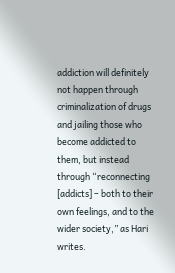addiction will definitely not happen through criminalization of drugs and jailing those who become addicted to them, but instead through “reconnecting [addicts] – both to their own feelings, and to the wider society,” as Hari writes.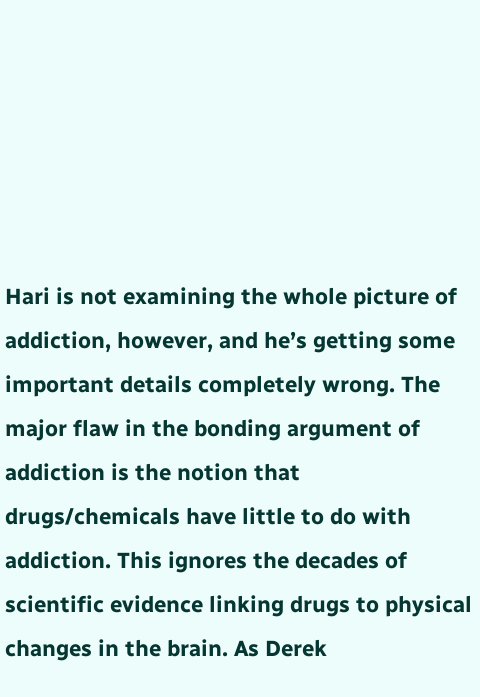Hari is not examining the whole picture of addiction, however, and he’s getting some important details completely wrong. The major flaw in the bonding argument of addiction is the notion that drugs/chemicals have little to do with addiction. This ignores the decades of scientific evidence linking drugs to physical changes in the brain. As Derek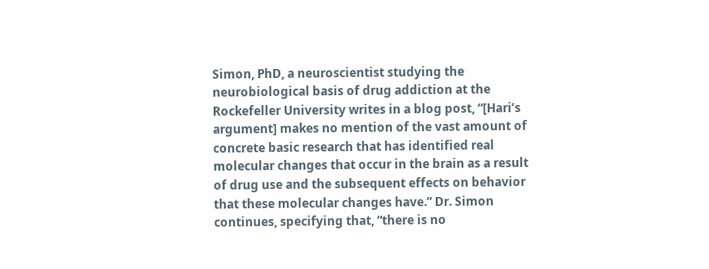Simon, PhD, a neuroscientist studying the neurobiological basis of drug addiction at the Rockefeller University writes in a blog post, “[Hari’s argument] makes no mention of the vast amount of concrete basic research that has identified real molecular changes that occur in the brain as a result of drug use and the subsequent effects on behavior that these molecular changes have.” Dr. Simon continues, specifying that, “there is no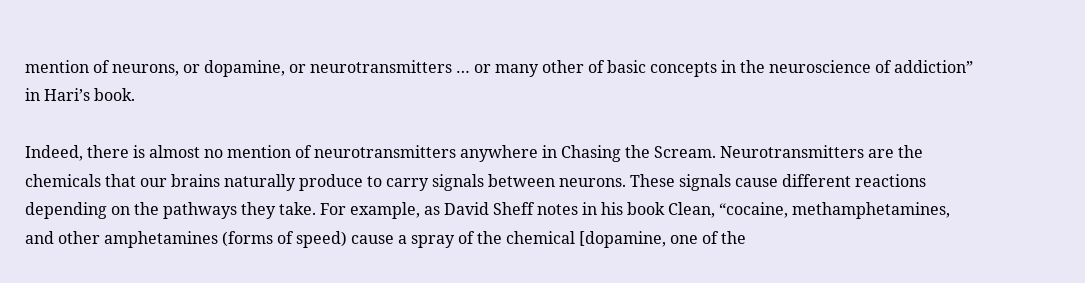mention of neurons, or dopamine, or neurotransmitters … or many other of basic concepts in the neuroscience of addiction” in Hari’s book.

Indeed, there is almost no mention of neurotransmitters anywhere in Chasing the Scream. Neurotransmitters are the chemicals that our brains naturally produce to carry signals between neurons. These signals cause different reactions depending on the pathways they take. For example, as David Sheff notes in his book Clean, “cocaine, methamphetamines, and other amphetamines (forms of speed) cause a spray of the chemical [dopamine, one of the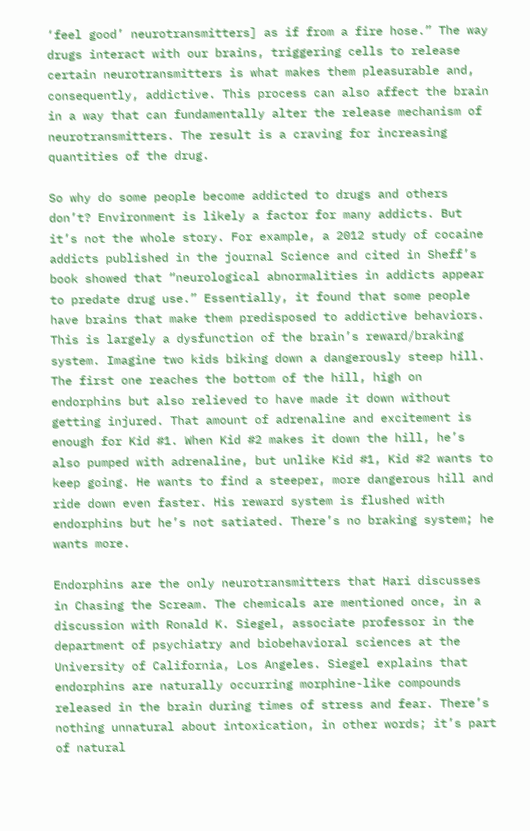‘feel good’ neurotransmitters] as if from a fire hose.” The way drugs interact with our brains, triggering cells to release certain neurotransmitters is what makes them pleasurable and, consequently, addictive. This process can also affect the brain in a way that can fundamentally alter the release mechanism of neurotransmitters. The result is a craving for increasing quantities of the drug.

So why do some people become addicted to drugs and others don’t? Environment is likely a factor for many addicts. But it’s not the whole story. For example, a 2012 study of cocaine addicts published in the journal Science and cited in Sheff’s book showed that “neurological abnormalities in addicts appear to predate drug use.” Essentially, it found that some people have brains that make them predisposed to addictive behaviors. This is largely a dysfunction of the brain’s reward/braking system. Imagine two kids biking down a dangerously steep hill. The first one reaches the bottom of the hill, high on endorphins but also relieved to have made it down without getting injured. That amount of adrenaline and excitement is enough for Kid #1. When Kid #2 makes it down the hill, he’s also pumped with adrenaline, but unlike Kid #1, Kid #2 wants to keep going. He wants to find a steeper, more dangerous hill and ride down even faster. His reward system is flushed with endorphins but he’s not satiated. There’s no braking system; he wants more.

Endorphins are the only neurotransmitters that Hari discusses in Chasing the Scream. The chemicals are mentioned once, in a discussion with Ronald K. Siegel, associate professor in the department of psychiatry and biobehavioral sciences at the University of California, Los Angeles. Siegel explains that endorphins are naturally occurring morphine-like compounds released in the brain during times of stress and fear. There’s nothing unnatural about intoxication, in other words; it’s part of natural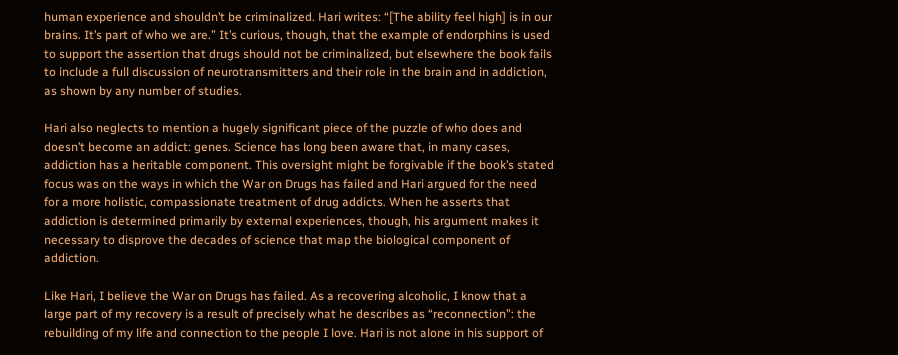human experience and shouldn’t be criminalized. Hari writes: “[The ability feel high] is in our brains. It’s part of who we are.” It’s curious, though, that the example of endorphins is used to support the assertion that drugs should not be criminalized, but elsewhere the book fails to include a full discussion of neurotransmitters and their role in the brain and in addiction, as shown by any number of studies.

Hari also neglects to mention a hugely significant piece of the puzzle of who does and doesn’t become an addict: genes. Science has long been aware that, in many cases, addiction has a heritable component. This oversight might be forgivable if the book’s stated focus was on the ways in which the War on Drugs has failed and Hari argued for the need for a more holistic, compassionate treatment of drug addicts. When he asserts that addiction is determined primarily by external experiences, though, his argument makes it necessary to disprove the decades of science that map the biological component of addiction.

Like Hari, I believe the War on Drugs has failed. As a recovering alcoholic, I know that a large part of my recovery is a result of precisely what he describes as “reconnection”: the rebuilding of my life and connection to the people I love. Hari is not alone in his support of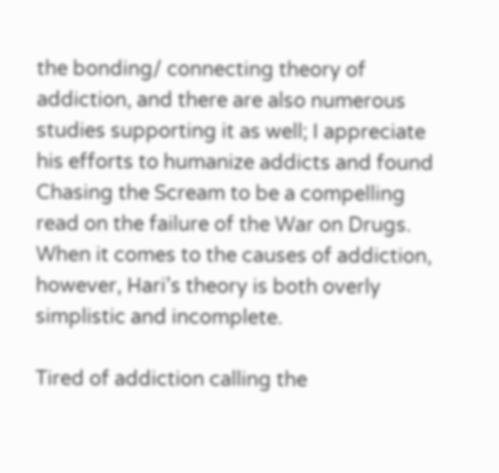the bonding/ connecting theory of addiction, and there are also numerous studies supporting it as well; I appreciate his efforts to humanize addicts and found Chasing the Scream to be a compelling read on the failure of the War on Drugs. When it comes to the causes of addiction, however, Hari’s theory is both overly simplistic and incomplete.

Tired of addiction calling the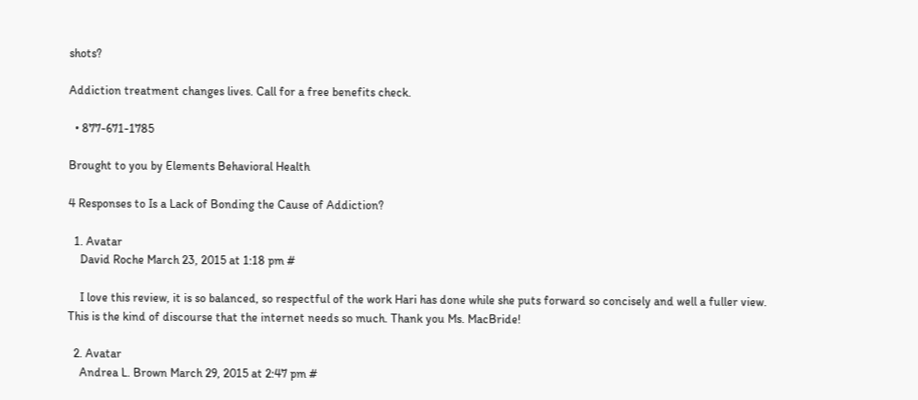shots?

Addiction treatment changes lives. Call for a free benefits check.

  • 877-671-1785

Brought to you by Elements Behavioral Health

4 Responses to Is a Lack of Bonding the Cause of Addiction?

  1. Avatar
    David Roche March 23, 2015 at 1:18 pm #

    I love this review, it is so balanced, so respectful of the work Hari has done while she puts forward so concisely and well a fuller view. This is the kind of discourse that the internet needs so much. Thank you Ms. MacBride!

  2. Avatar
    Andrea L. Brown March 29, 2015 at 2:47 pm #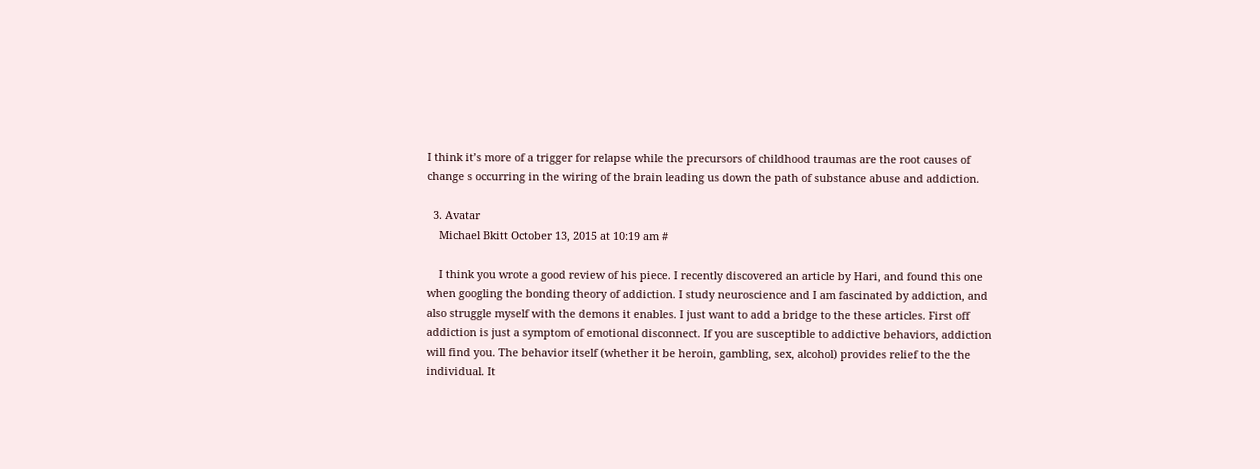I think it’s more of a trigger for relapse while the precursors of childhood traumas are the root causes of change s occurring in the wiring of the brain leading us down the path of substance abuse and addiction.

  3. Avatar
    Michael Bkitt October 13, 2015 at 10:19 am #

    I think you wrote a good review of his piece. I recently discovered an article by Hari, and found this one when googling the bonding theory of addiction. I study neuroscience and I am fascinated by addiction, and also struggle myself with the demons it enables. I just want to add a bridge to the these articles. First off addiction is just a symptom of emotional disconnect. If you are susceptible to addictive behaviors, addiction will find you. The behavior itself (whether it be heroin, gambling, sex, alcohol) provides relief to the the individual. It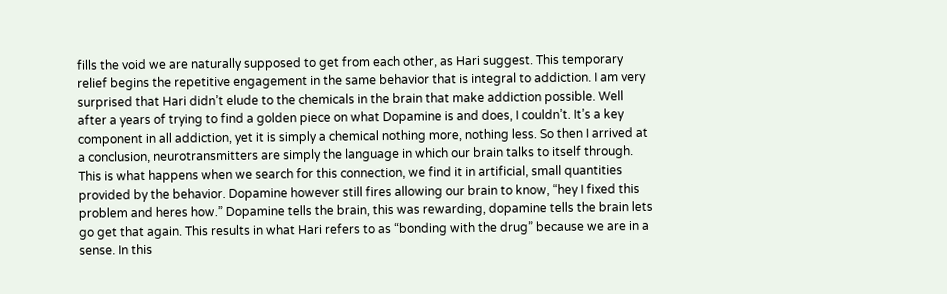fills the void we are naturally supposed to get from each other, as Hari suggest. This temporary relief begins the repetitive engagement in the same behavior that is integral to addiction. I am very surprised that Hari didn’t elude to the chemicals in the brain that make addiction possible. Well after a years of trying to find a golden piece on what Dopamine is and does, I couldn’t. It’s a key component in all addiction, yet it is simply a chemical nothing more, nothing less. So then I arrived at a conclusion, neurotransmitters are simply the language in which our brain talks to itself through. This is what happens when we search for this connection, we find it in artificial, small quantities provided by the behavior. Dopamine however still fires allowing our brain to know, “hey I fixed this problem and heres how.” Dopamine tells the brain, this was rewarding, dopamine tells the brain lets go get that again. This results in what Hari refers to as “bonding with the drug” because we are in a sense. In this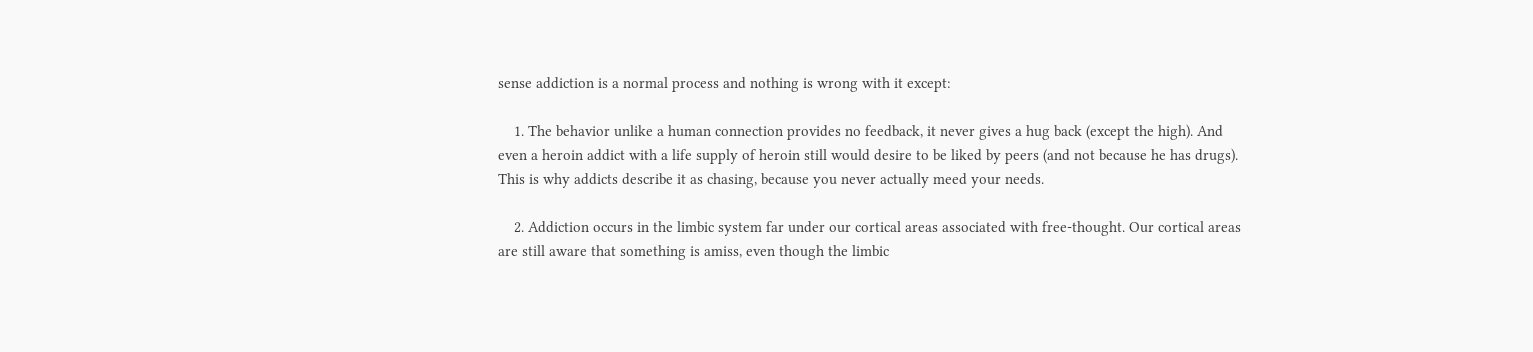sense addiction is a normal process and nothing is wrong with it except:

    1. The behavior unlike a human connection provides no feedback, it never gives a hug back (except the high). And even a heroin addict with a life supply of heroin still would desire to be liked by peers (and not because he has drugs). This is why addicts describe it as chasing, because you never actually meed your needs.

    2. Addiction occurs in the limbic system far under our cortical areas associated with free-thought. Our cortical areas are still aware that something is amiss, even though the limbic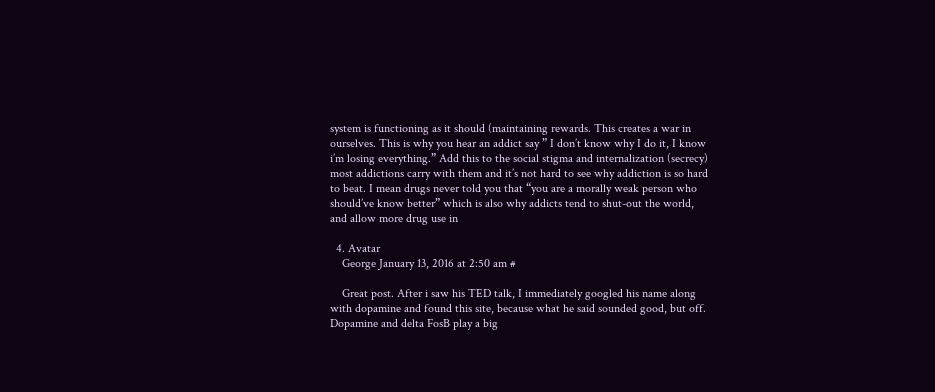system is functioning as it should (maintaining rewards. This creates a war in ourselves. This is why you hear an addict say ” I don’t know why I do it, I know i’m losing everything.” Add this to the social stigma and internalization (secrecy) most addictions carry with them and it’s not hard to see why addiction is so hard to beat. I mean drugs never told you that “you are a morally weak person who should’ve know better” which is also why addicts tend to shut-out the world, and allow more drug use in

  4. Avatar
    George January 13, 2016 at 2:50 am #

    Great post. After i saw his TED talk, I immediately googled his name along with dopamine and found this site, because what he said sounded good, but off. Dopamine and delta FosB play a big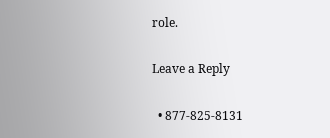role.

Leave a Reply

  • 877-825-8131